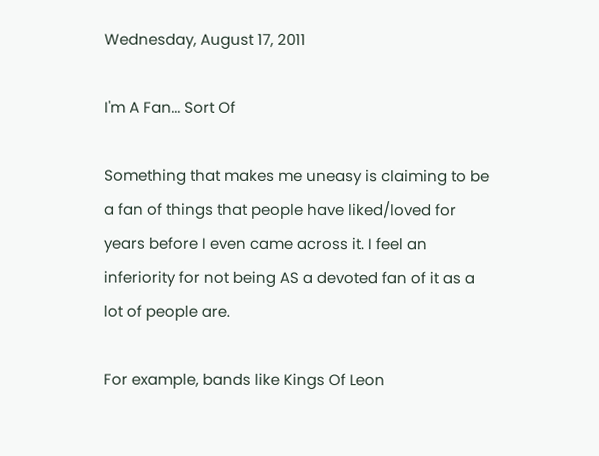Wednesday, August 17, 2011

I'm A Fan... Sort Of

Something that makes me uneasy is claiming to be a fan of things that people have liked/loved for years before I even came across it. I feel an inferiority for not being AS a devoted fan of it as a lot of people are.

For example, bands like Kings Of Leon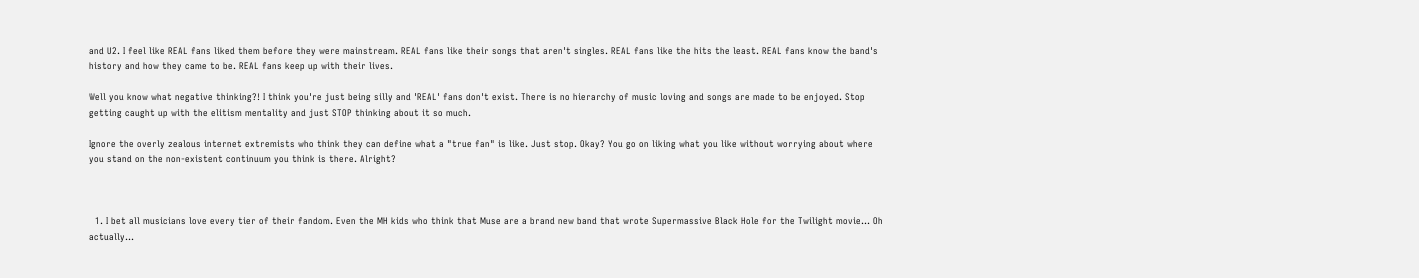and U2. I feel like REAL fans liked them before they were mainstream. REAL fans like their songs that aren't singles. REAL fans like the hits the least. REAL fans know the band's history and how they came to be. REAL fans keep up with their lives.

Well you know what negative thinking?! I think you're just being silly and 'REAL' fans don't exist. There is no hierarchy of music loving and songs are made to be enjoyed. Stop getting caught up with the elitism mentality and just STOP thinking about it so much.

Ignore the overly zealous internet extremists who think they can define what a "true fan" is like. Just stop. Okay? You go on liking what you like without worrying about where you stand on the non-existent continuum you think is there. Alright?



  1. I bet all musicians love every tier of their fandom. Even the MH kids who think that Muse are a brand new band that wrote Supermassive Black Hole for the Twilight movie... Oh actually...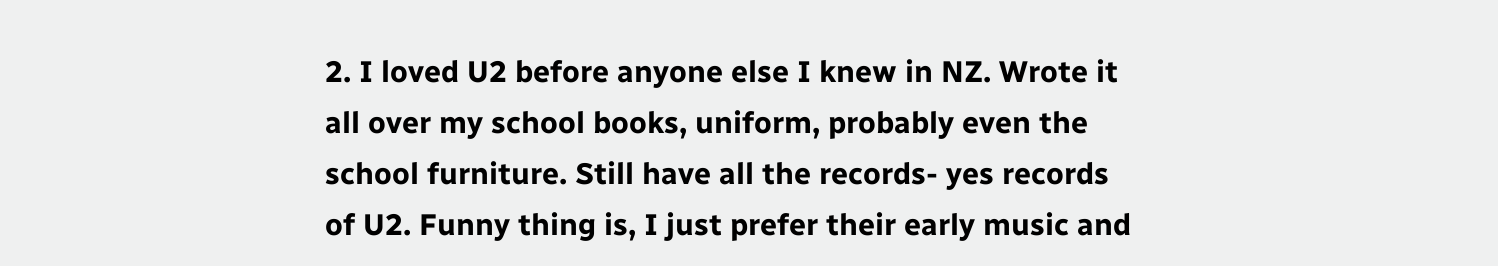2. I loved U2 before anyone else I knew in NZ. Wrote it all over my school books, uniform, probably even the school furniture. Still have all the records- yes records of U2. Funny thing is, I just prefer their early music and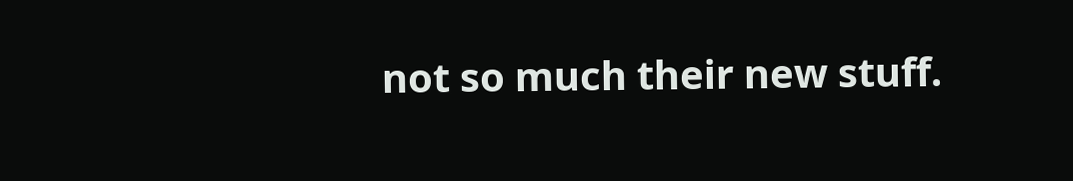not so much their new stuff.